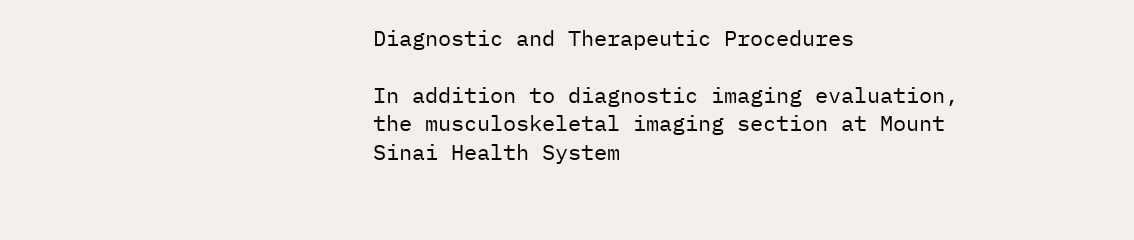Diagnostic and Therapeutic Procedures

In addition to diagnostic imaging evaluation, the musculoskeletal imaging section at Mount Sinai Health System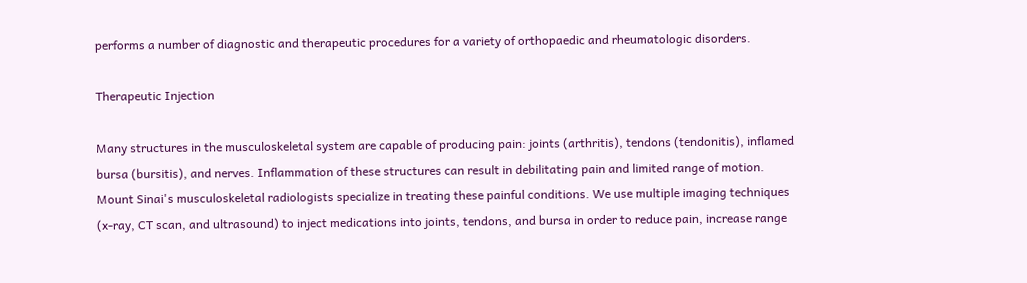performs a number of diagnostic and therapeutic procedures for a variety of orthopaedic and rheumatologic disorders.

Therapeutic Injection

Many structures in the musculoskeletal system are capable of producing pain: joints (arthritis), tendons (tendonitis), inflamed bursa (bursitis), and nerves. Inflammation of these structures can result in debilitating pain and limited range of motion. Mount Sinai's musculoskeletal radiologists specialize in treating these painful conditions. We use multiple imaging techniques (x-ray, CT scan, and ultrasound) to inject medications into joints, tendons, and bursa in order to reduce pain, increase range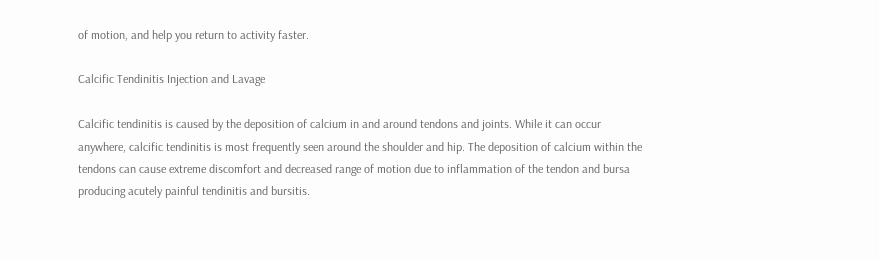of motion, and help you return to activity faster.

Calcific Tendinitis Injection and Lavage

Calcific tendinitis is caused by the deposition of calcium in and around tendons and joints. While it can occur anywhere, calcific tendinitis is most frequently seen around the shoulder and hip. The deposition of calcium within the tendons can cause extreme discomfort and decreased range of motion due to inflammation of the tendon and bursa producing acutely painful tendinitis and bursitis.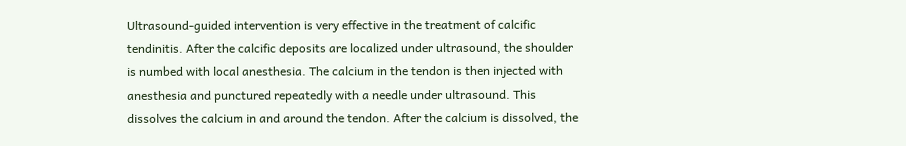Ultrasound-guided intervention is very effective in the treatment of calcific tendinitis. After the calcific deposits are localized under ultrasound, the shoulder is numbed with local anesthesia. The calcium in the tendon is then injected with anesthesia and punctured repeatedly with a needle under ultrasound. This dissolves the calcium in and around the tendon. After the calcium is dissolved, the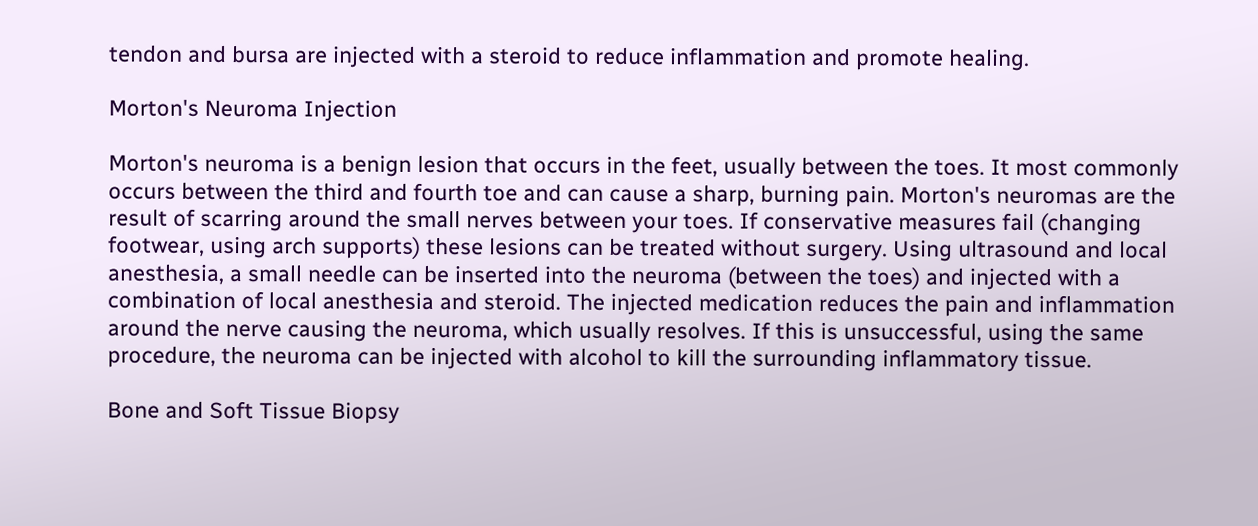tendon and bursa are injected with a steroid to reduce inflammation and promote healing.

Morton's Neuroma Injection

Morton's neuroma is a benign lesion that occurs in the feet, usually between the toes. It most commonly occurs between the third and fourth toe and can cause a sharp, burning pain. Morton's neuromas are the result of scarring around the small nerves between your toes. If conservative measures fail (changing footwear, using arch supports) these lesions can be treated without surgery. Using ultrasound and local anesthesia, a small needle can be inserted into the neuroma (between the toes) and injected with a combination of local anesthesia and steroid. The injected medication reduces the pain and inflammation around the nerve causing the neuroma, which usually resolves. If this is unsuccessful, using the same procedure, the neuroma can be injected with alcohol to kill the surrounding inflammatory tissue.

Bone and Soft Tissue Biopsy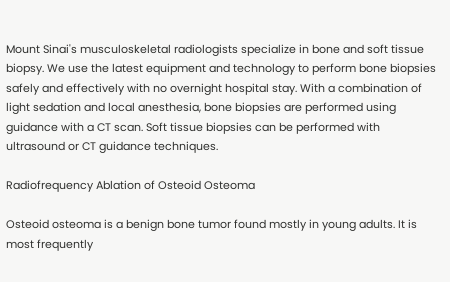Mount Sinai's musculoskeletal radiologists specialize in bone and soft tissue biopsy. We use the latest equipment and technology to perform bone biopsies safely and effectively with no overnight hospital stay. With a combination of light sedation and local anesthesia, bone biopsies are performed using guidance with a CT scan. Soft tissue biopsies can be performed with ultrasound or CT guidance techniques.

Radiofrequency Ablation of Osteoid Osteoma

Osteoid osteoma is a benign bone tumor found mostly in young adults. It is most frequently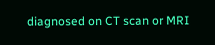diagnosed on CT scan or MRI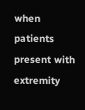when patients present with extremity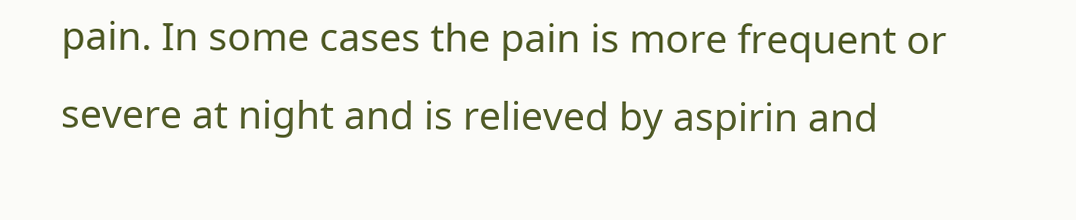pain. In some cases the pain is more frequent or severe at night and is relieved by aspirin and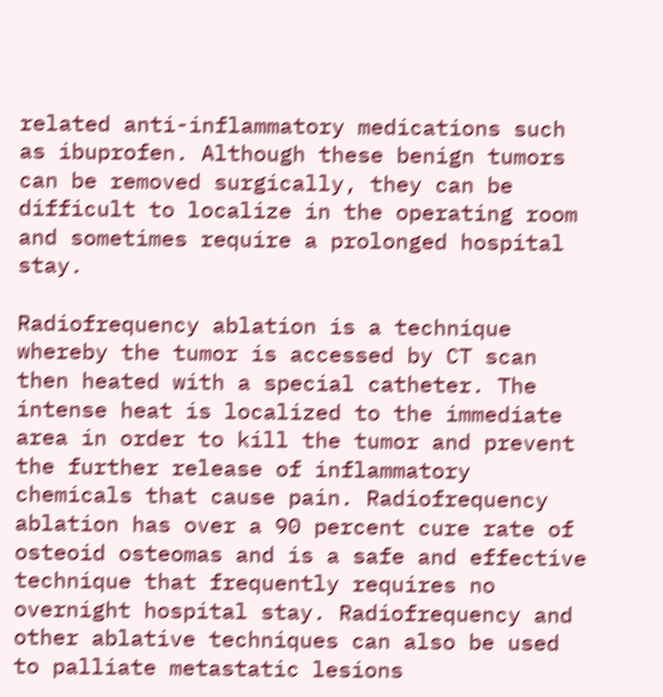related anti-inflammatory medications such as ibuprofen. Although these benign tumors can be removed surgically, they can be difficult to localize in the operating room and sometimes require a prolonged hospital stay.

Radiofrequency ablation is a technique whereby the tumor is accessed by CT scan then heated with a special catheter. The intense heat is localized to the immediate area in order to kill the tumor and prevent the further release of inflammatory chemicals that cause pain. Radiofrequency ablation has over a 90 percent cure rate of osteoid osteomas and is a safe and effective technique that frequently requires no overnight hospital stay. Radiofrequency and other ablative techniques can also be used to palliate metastatic lesions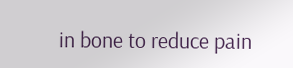in bone to reduce pain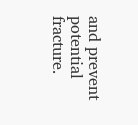and prevent potential fracture.